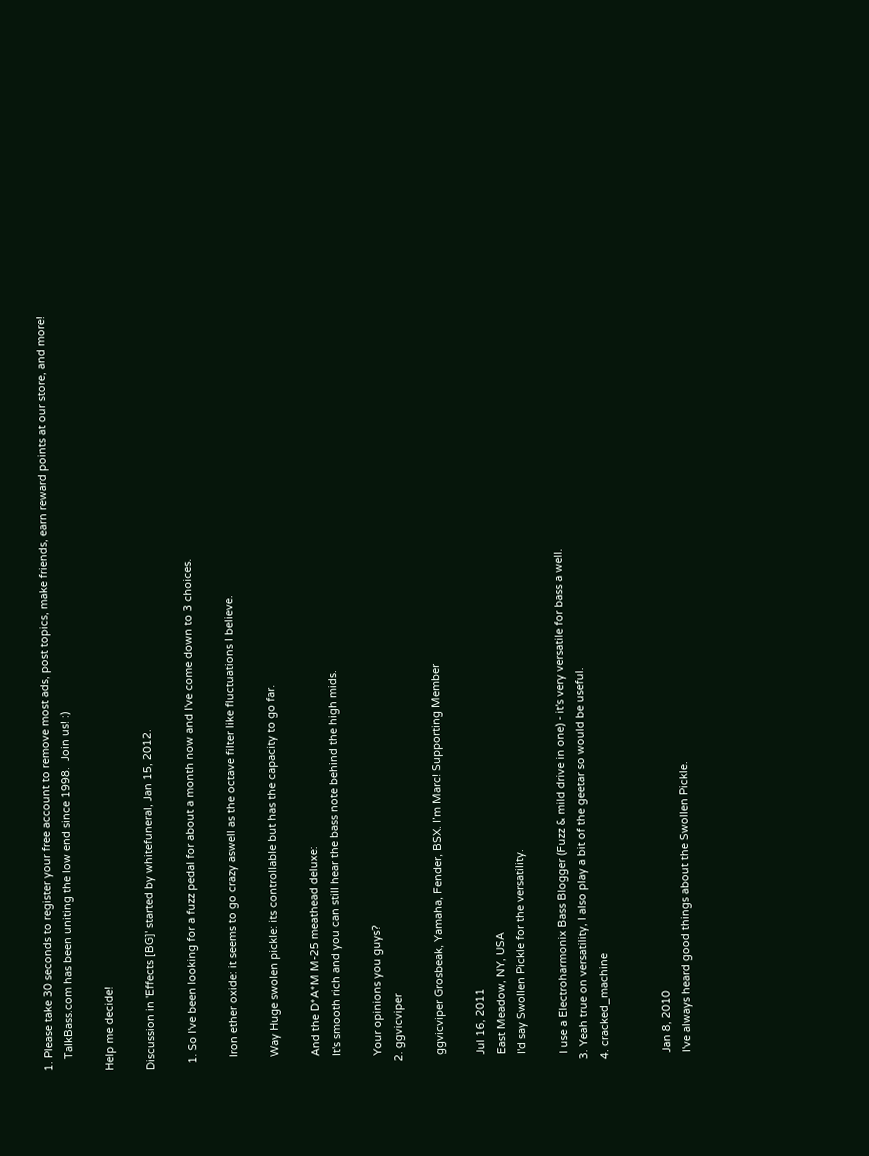1. Please take 30 seconds to register your free account to remove most ads, post topics, make friends, earn reward points at our store, and more!
    TalkBass.com has been uniting the low end since 1998.  Join us! :)

Help me decide!

Discussion in 'Effects [BG]' started by whitefuneral, Jan 15, 2012.

  1. So I've been looking for a fuzz pedal for about a month now and I've come down to 3 choices.

    Iron ether oxide: it seems to go crazy aswell as the octave filter like fluctuations I believe.

    Way Huge swolen pickle: its controllable but has the capacity to go far.

    And the D*A*M M-25 meathead deluxe:
    It's smooth rich and you can still hear the bass note behind the high mids.

    Your opinions you guys?
  2. ggvicviper

    ggvicviper Grosbeak, Yamaha, Fender, BSX. I’m Marc! Supporting Member

    Jul 16, 2011
    East Meadow, NY, USA
    I'd say Swollen Pickle for the versatility.

    I use a Electroharmonix Bass Blogger (Fuzz & mild drive in one) - it's very versatile for bass a well.
  3. Yeah true on versatility, I also play a bit of the geetar so would be useful.
  4. cracked_machine


    Jan 8, 2010
    I've always heard good things about the Swollen Pickle.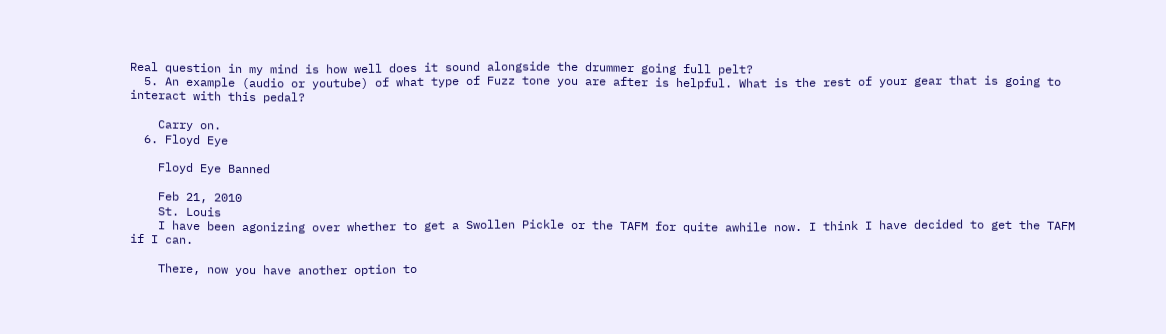Real question in my mind is how well does it sound alongside the drummer going full pelt?
  5. An example (audio or youtube) of what type of Fuzz tone you are after is helpful. What is the rest of your gear that is going to interact with this pedal?

    Carry on.
  6. Floyd Eye

    Floyd Eye Banned

    Feb 21, 2010
    St. Louis
    I have been agonizing over whether to get a Swollen Pickle or the TAFM for quite awhile now. I think I have decided to get the TAFM if I can.

    There, now you have another option to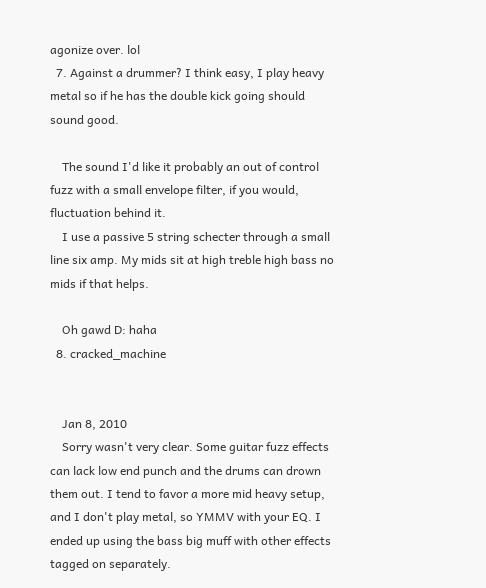agonize over. lol
  7. Against a drummer? I think easy, I play heavy metal so if he has the double kick going should sound good.

    The sound I'd like it probably an out of control fuzz with a small envelope filter, if you would, fluctuation behind it.
    I use a passive 5 string schecter through a small line six amp. My mids sit at high treble high bass no mids if that helps.

    Oh gawd D: haha
  8. cracked_machine


    Jan 8, 2010
    Sorry wasn't very clear. Some guitar fuzz effects can lack low end punch and the drums can drown them out. I tend to favor a more mid heavy setup, and I don't play metal, so YMMV with your EQ. I ended up using the bass big muff with other effects tagged on separately.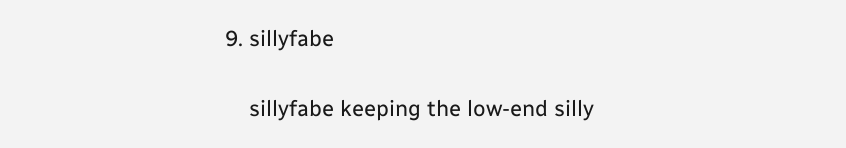9. sillyfabe

    sillyfabe keeping the low-end silly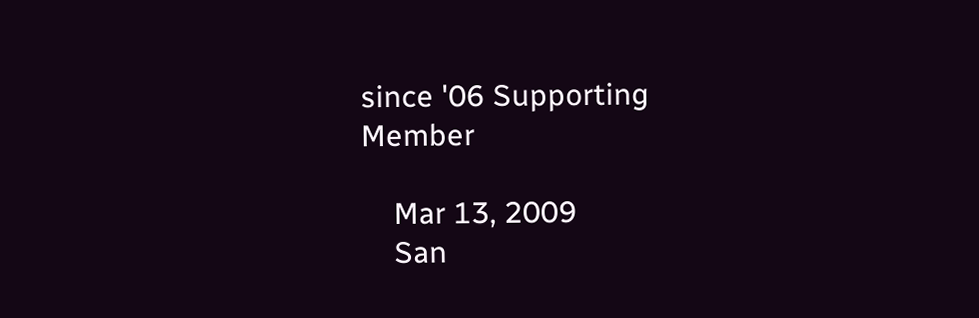since '06 Supporting Member

    Mar 13, 2009
    San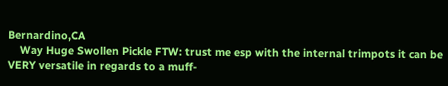Bernardino,CA
    Way Huge Swollen Pickle FTW: trust me esp with the internal trimpots it can be VERY versatile in regards to a muff-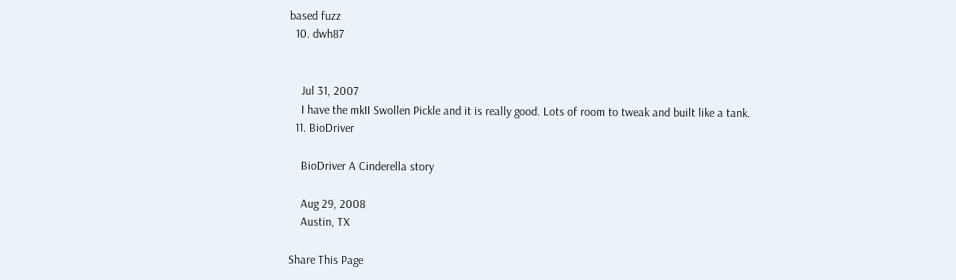based fuzz
  10. dwh87


    Jul 31, 2007
    I have the mkII Swollen Pickle and it is really good. Lots of room to tweak and built like a tank.
  11. BioDriver

    BioDriver A Cinderella story

    Aug 29, 2008
    Austin, TX

Share This Page